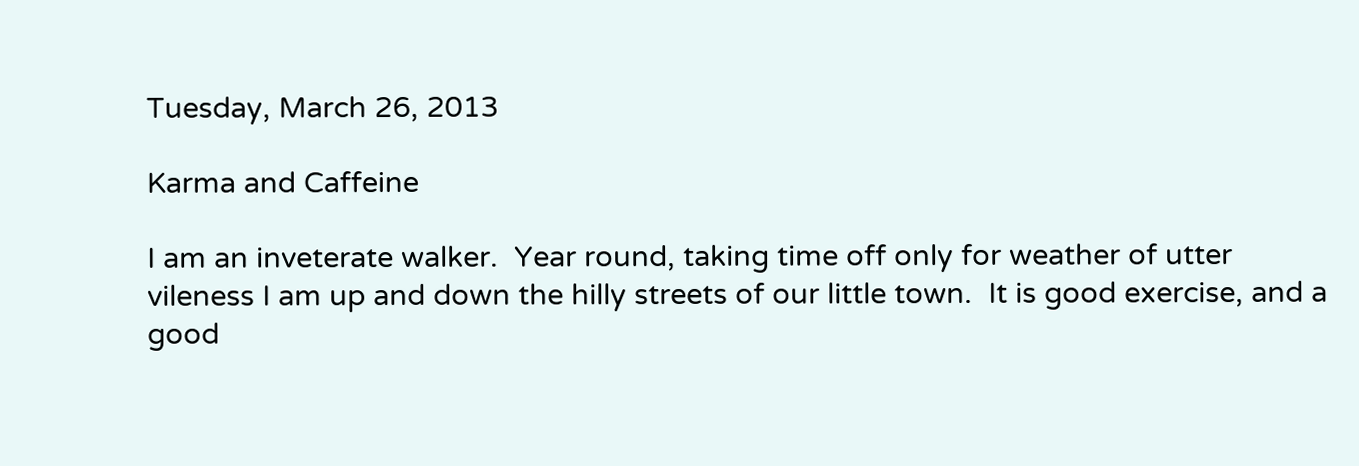Tuesday, March 26, 2013

Karma and Caffeine

I am an inveterate walker.  Year round, taking time off only for weather of utter vileness I am up and down the hilly streets of our little town.  It is good exercise, and a good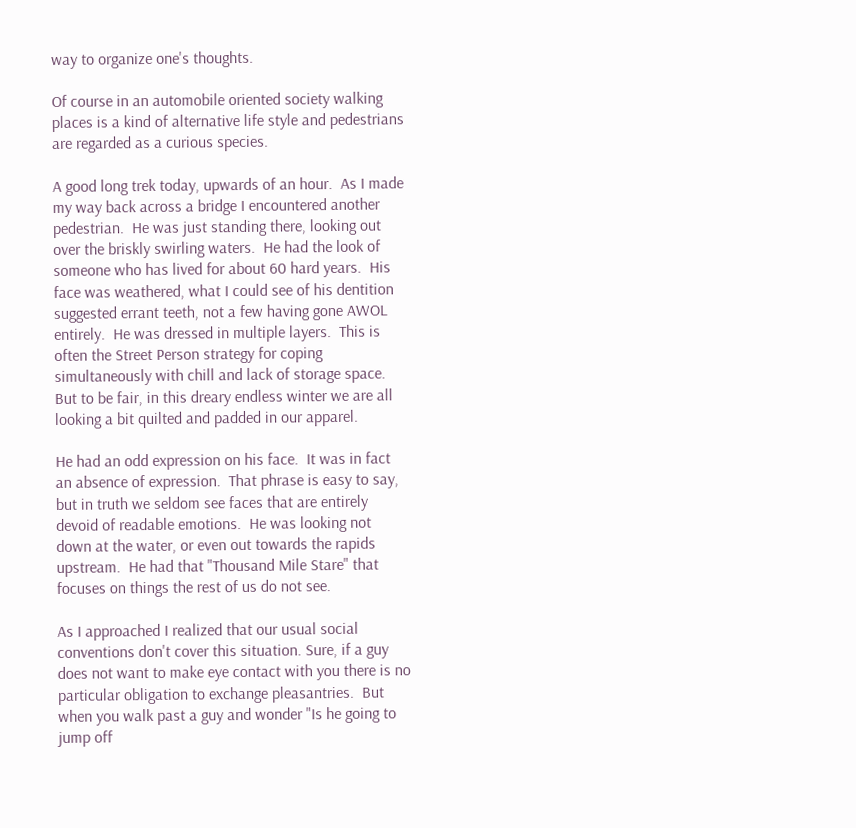way to organize one's thoughts.

Of course in an automobile oriented society walking places is a kind of alternative life style and pedestrians are regarded as a curious species.

A good long trek today, upwards of an hour.  As I made my way back across a bridge I encountered another pedestrian.  He was just standing there, looking out over the briskly swirling waters.  He had the look of someone who has lived for about 60 hard years.  His face was weathered, what I could see of his dentition suggested errant teeth, not a few having gone AWOL entirely.  He was dressed in multiple layers.  This is often the Street Person strategy for coping simultaneously with chill and lack of storage space.  But to be fair, in this dreary endless winter we are all looking a bit quilted and padded in our apparel.

He had an odd expression on his face.  It was in fact an absence of expression.  That phrase is easy to say, but in truth we seldom see faces that are entirely devoid of readable emotions.  He was looking not  down at the water, or even out towards the rapids upstream.  He had that "Thousand Mile Stare" that focuses on things the rest of us do not see.

As I approached I realized that our usual social conventions don't cover this situation. Sure, if a guy does not want to make eye contact with you there is no particular obligation to exchange pleasantries.  But when you walk past a guy and wonder "Is he going to jump off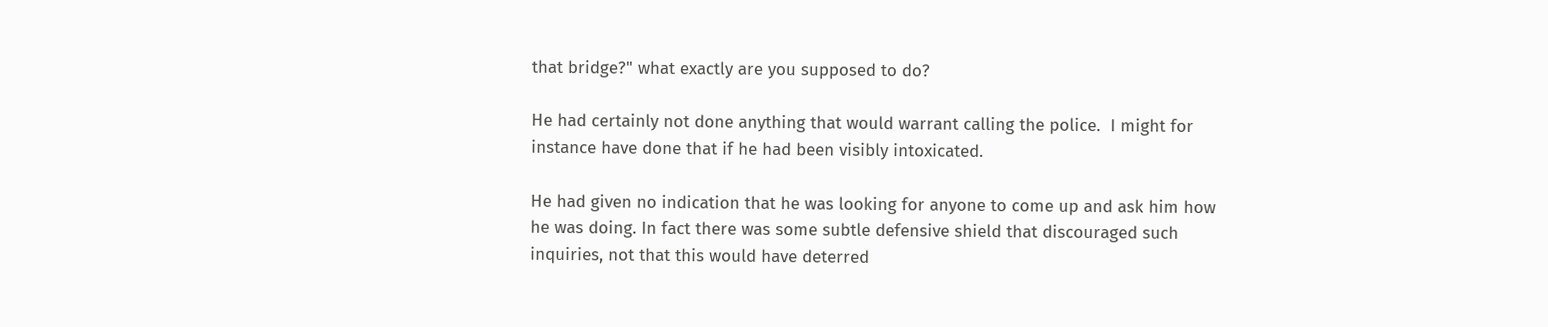that bridge?" what exactly are you supposed to do?

He had certainly not done anything that would warrant calling the police.  I might for instance have done that if he had been visibly intoxicated.

He had given no indication that he was looking for anyone to come up and ask him how he was doing. In fact there was some subtle defensive shield that discouraged such inquiries, not that this would have deterred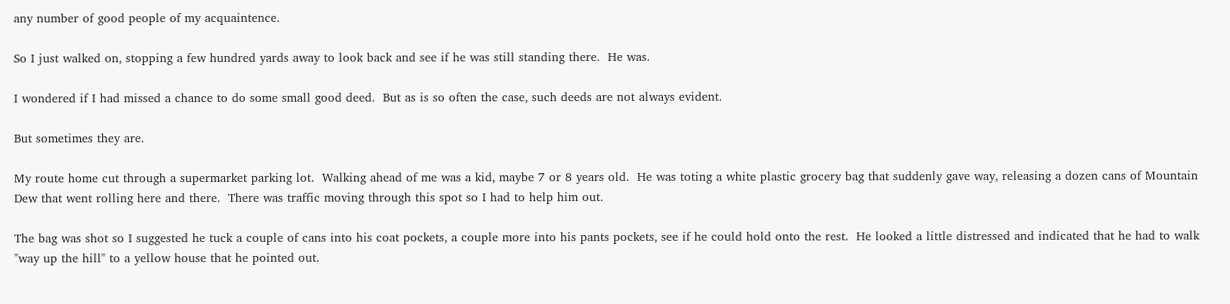any number of good people of my acquaintence.

So I just walked on, stopping a few hundred yards away to look back and see if he was still standing there.  He was.

I wondered if I had missed a chance to do some small good deed.  But as is so often the case, such deeds are not always evident.

But sometimes they are.

My route home cut through a supermarket parking lot.  Walking ahead of me was a kid, maybe 7 or 8 years old.  He was toting a white plastic grocery bag that suddenly gave way, releasing a dozen cans of Mountain Dew that went rolling here and there.  There was traffic moving through this spot so I had to help him out.

The bag was shot so I suggested he tuck a couple of cans into his coat pockets, a couple more into his pants pockets, see if he could hold onto the rest.  He looked a little distressed and indicated that he had to walk "way up the hill" to a yellow house that he pointed out.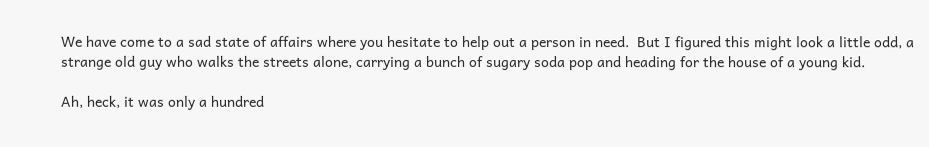We have come to a sad state of affairs where you hesitate to help out a person in need.  But I figured this might look a little odd, a strange old guy who walks the streets alone, carrying a bunch of sugary soda pop and heading for the house of a young kid.

Ah, heck, it was only a hundred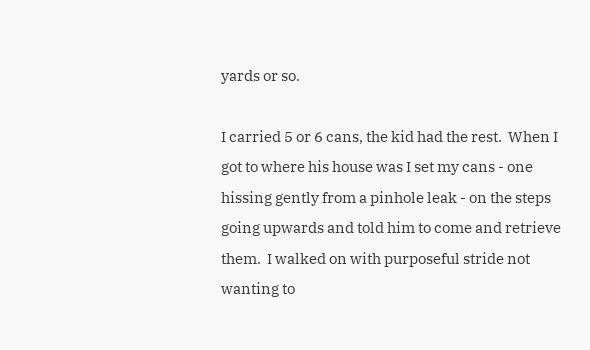yards or so.

I carried 5 or 6 cans, the kid had the rest.  When I got to where his house was I set my cans - one hissing gently from a pinhole leak - on the steps going upwards and told him to come and retrieve them.  I walked on with purposeful stride not wanting to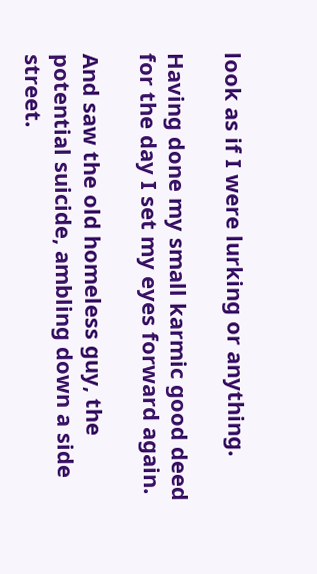look as if I were lurking or anything.

Having done my small karmic good deed for the day I set my eyes forward again.

And saw the old homeless guy, the potential suicide, ambling down a side street.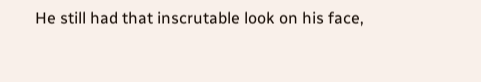He still had that inscrutable look on his face,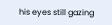his eyes still gazing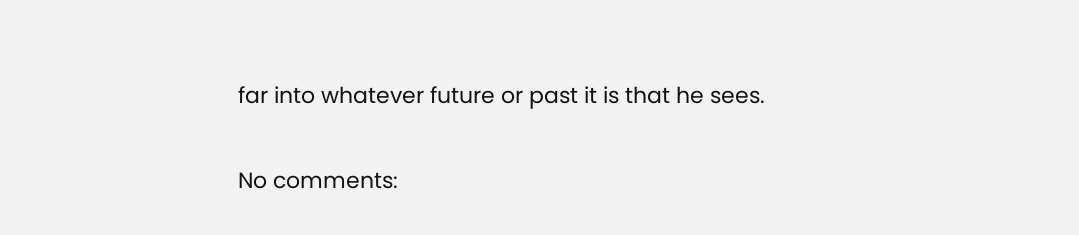far into whatever future or past it is that he sees.

No comments: